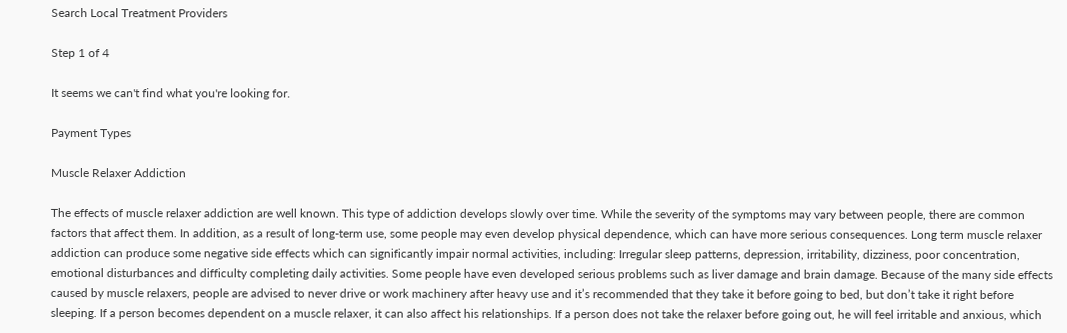Search Local Treatment Providers

Step 1 of 4

It seems we can't find what you're looking for.

Payment Types

Muscle Relaxer Addiction

The effects of muscle relaxer addiction are well known. This type of addiction develops slowly over time. While the severity of the symptoms may vary between people, there are common factors that affect them. In addition, as a result of long-term use, some people may even develop physical dependence, which can have more serious consequences. Long term muscle relaxer addiction can produce some negative side effects which can significantly impair normal activities, including: Irregular sleep patterns, depression, irritability, dizziness, poor concentration, emotional disturbances and difficulty completing daily activities. Some people have even developed serious problems such as liver damage and brain damage. Because of the many side effects caused by muscle relaxers, people are advised to never drive or work machinery after heavy use and it’s recommended that they take it before going to bed, but don’t take it right before sleeping. If a person becomes dependent on a muscle relaxer, it can also affect his relationships. If a person does not take the relaxer before going out, he will feel irritable and anxious, which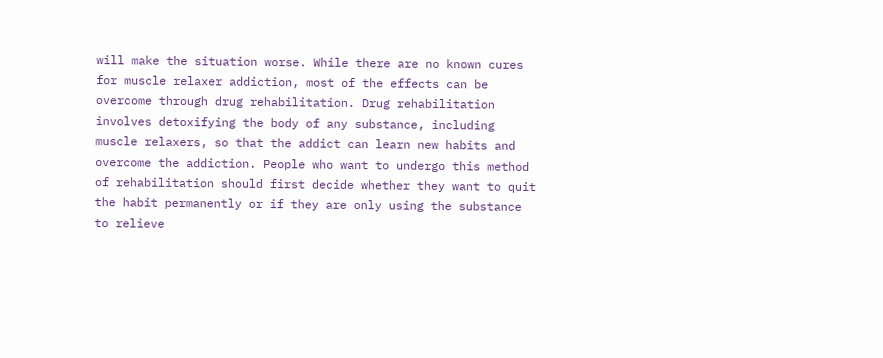will make the situation worse. While there are no known cures for muscle relaxer addiction, most of the effects can be overcome through drug rehabilitation. Drug rehabilitation involves detoxifying the body of any substance, including muscle relaxers, so that the addict can learn new habits and overcome the addiction. People who want to undergo this method of rehabilitation should first decide whether they want to quit the habit permanently or if they are only using the substance to relieve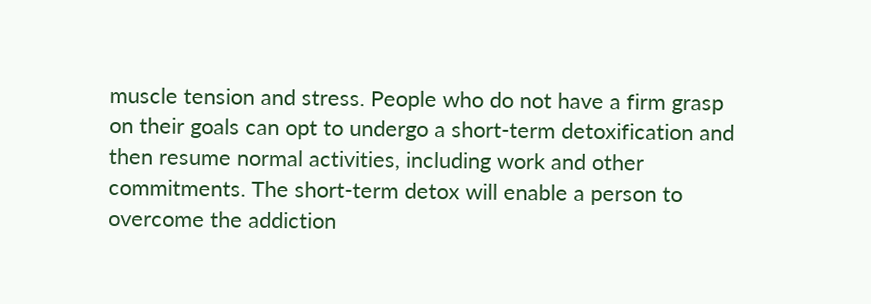muscle tension and stress. People who do not have a firm grasp on their goals can opt to undergo a short-term detoxification and then resume normal activities, including work and other commitments. The short-term detox will enable a person to overcome the addiction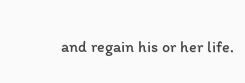and regain his or her life.